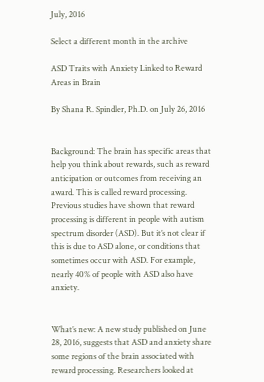July, 2016

Select a different month in the archive

ASD Traits with Anxiety Linked to Reward Areas in Brain

By Shana R. Spindler, Ph.D. on July 26, 2016


Background: The brain has specific areas that help you think about rewards, such as reward anticipation or outcomes from receiving an award. This is called reward processing. Previous studies have shown that reward processing is different in people with autism spectrum disorder (ASD). But it’s not clear if this is due to ASD alone, or conditions that sometimes occur with ASD. For example, nearly 40% of people with ASD also have anxiety.


What’s new: A new study published on June 28, 2016, suggests that ASD and anxiety share some regions of the brain associated with reward processing. Researchers looked at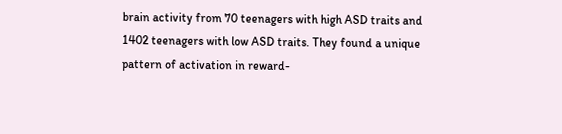brain activity from 70 teenagers with high ASD traits and 1402 teenagers with low ASD traits. They found a unique pattern of activation in reward-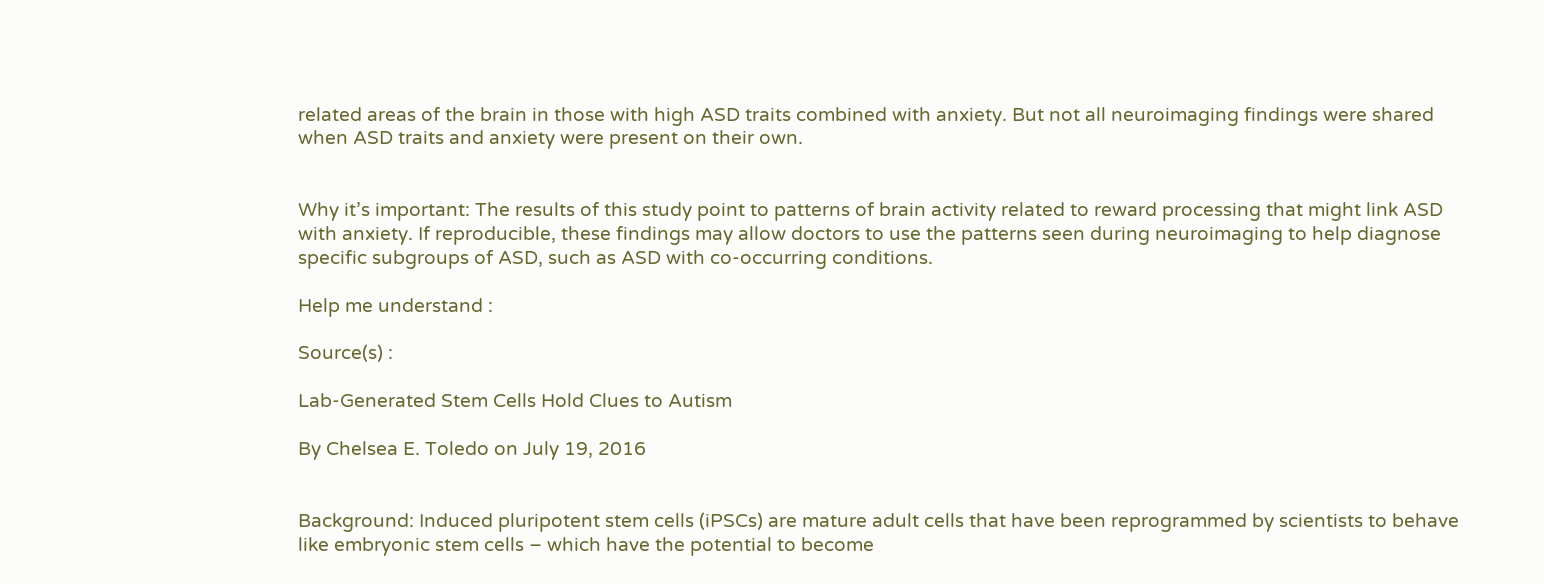related areas of the brain in those with high ASD traits combined with anxiety. But not all neuroimaging findings were shared when ASD traits and anxiety were present on their own.


Why it’s important: The results of this study point to patterns of brain activity related to reward processing that might link ASD with anxiety. If reproducible, these findings may allow doctors to use the patterns seen during neuroimaging to help diagnose specific subgroups of ASD, such as ASD with co-occurring conditions.

Help me understand :

Source(s) :

Lab-Generated Stem Cells Hold Clues to Autism

By Chelsea E. Toledo on July 19, 2016


Background: Induced pluripotent stem cells (iPSCs) are mature adult cells that have been reprogrammed by scientists to behave like embryonic stem cells – which have the potential to become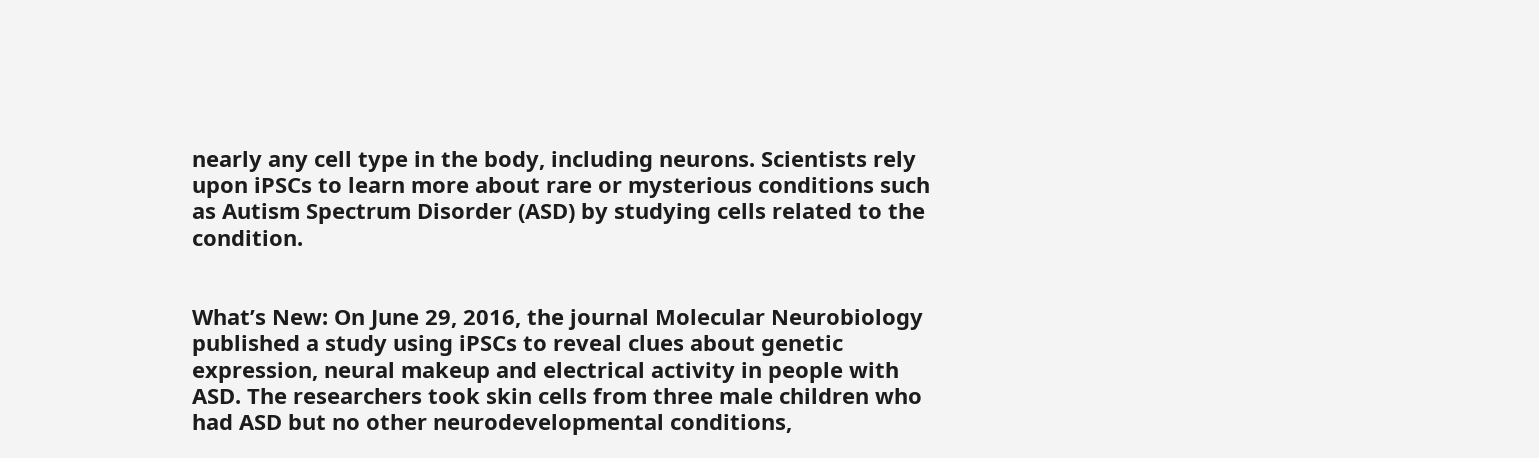nearly any cell type in the body, including neurons. Scientists rely upon iPSCs to learn more about rare or mysterious conditions such as Autism Spectrum Disorder (ASD) by studying cells related to the condition.


What’s New: On June 29, 2016, the journal Molecular Neurobiology published a study using iPSCs to reveal clues about genetic expression, neural makeup and electrical activity in people with ASD. The researchers took skin cells from three male children who had ASD but no other neurodevelopmental conditions,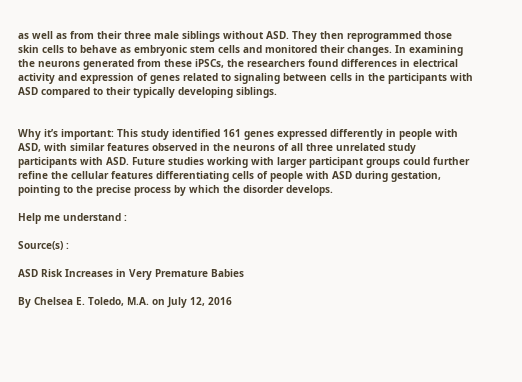as well as from their three male siblings without ASD. They then reprogrammed those skin cells to behave as embryonic stem cells and monitored their changes. In examining the neurons generated from these iPSCs, the researchers found differences in electrical activity and expression of genes related to signaling between cells in the participants with ASD compared to their typically developing siblings.


Why it’s important: This study identified 161 genes expressed differently in people with ASD, with similar features observed in the neurons of all three unrelated study participants with ASD. Future studies working with larger participant groups could further refine the cellular features differentiating cells of people with ASD during gestation, pointing to the precise process by which the disorder develops.

Help me understand :

Source(s) :

ASD Risk Increases in Very Premature Babies

By Chelsea E. Toledo, M.A. on July 12, 2016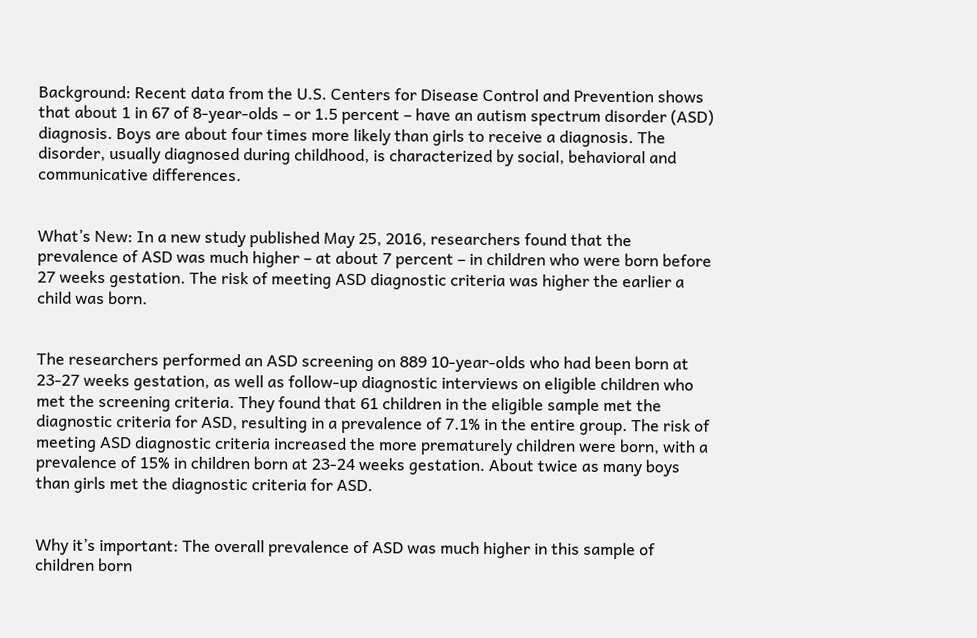Background: Recent data from the U.S. Centers for Disease Control and Prevention shows that about 1 in 67 of 8-year-olds – or 1.5 percent – have an autism spectrum disorder (ASD) diagnosis. Boys are about four times more likely than girls to receive a diagnosis. The disorder, usually diagnosed during childhood, is characterized by social, behavioral and communicative differences.


What’s New: In a new study published May 25, 2016, researchers found that the prevalence of ASD was much higher – at about 7 percent – in children who were born before 27 weeks gestation. The risk of meeting ASD diagnostic criteria was higher the earlier a child was born.


The researchers performed an ASD screening on 889 10-year-olds who had been born at 23-27 weeks gestation, as well as follow-up diagnostic interviews on eligible children who met the screening criteria. They found that 61 children in the eligible sample met the diagnostic criteria for ASD, resulting in a prevalence of 7.1% in the entire group. The risk of meeting ASD diagnostic criteria increased the more prematurely children were born, with a prevalence of 15% in children born at 23-24 weeks gestation. About twice as many boys than girls met the diagnostic criteria for ASD.


Why it’s important: The overall prevalence of ASD was much higher in this sample of children born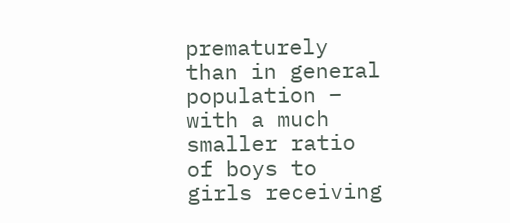prematurely than in general population – with a much smaller ratio of boys to girls receiving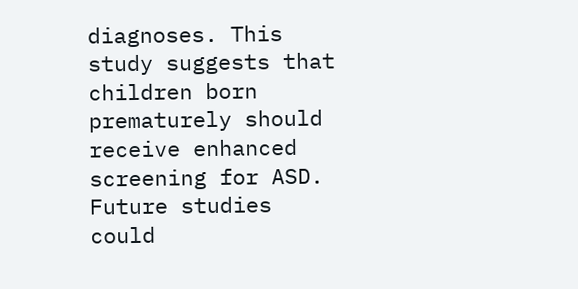diagnoses. This study suggests that children born prematurely should receive enhanced screening for ASD. Future studies could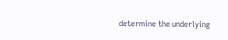determine the underlying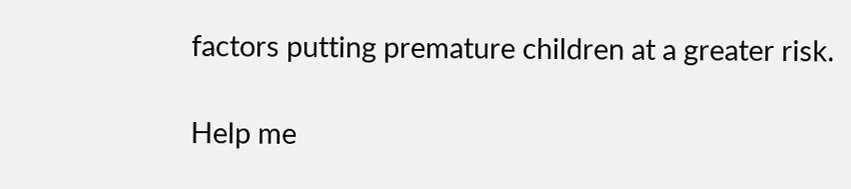factors putting premature children at a greater risk.

Help me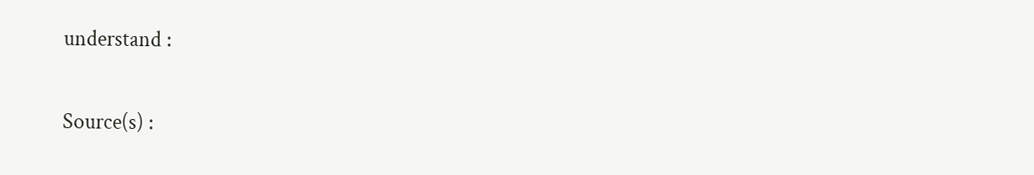understand :

Source(s) :